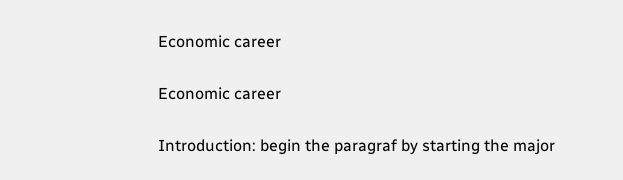Economic career

Economic career

Introduction: begin the paragraf by starting the major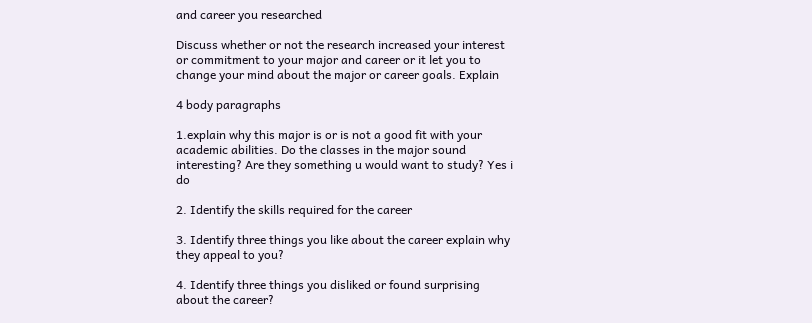and career you researched

Discuss whether or not the research increased your interest or commitment to your major and career or it let you to change your mind about the major or career goals. Explain

4 body paragraphs

1.explain why this major is or is not a good fit with your academic abilities. Do the classes in the major sound interesting? Are they something u would want to study? Yes i do

2. Identify the skills required for the career

3. Identify three things you like about the career explain why they appeal to you?

4. Identify three things you disliked or found surprising about the career?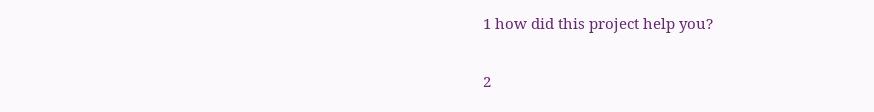1 how did this project help you?

2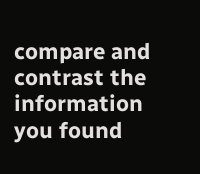compare and contrast the information you found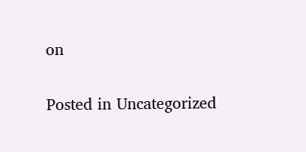on

Posted in Uncategorized